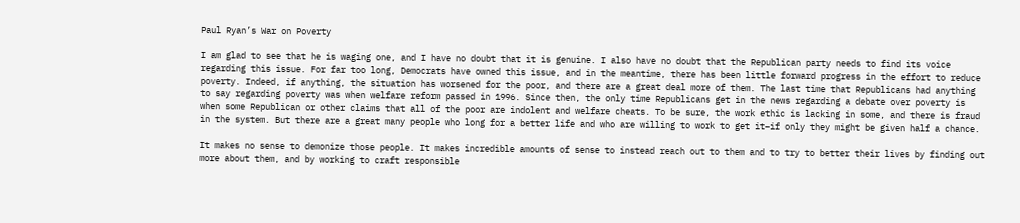Paul Ryan’s War on Poverty

I am glad to see that he is waging one, and I have no doubt that it is genuine. I also have no doubt that the Republican party needs to find its voice regarding this issue. For far too long, Democrats have owned this issue, and in the meantime, there has been little forward progress in the effort to reduce poverty. Indeed, if anything, the situation has worsened for the poor, and there are a great deal more of them. The last time that Republicans had anything to say regarding poverty was when welfare reform passed in 1996. Since then, the only time Republicans get in the news regarding a debate over poverty is when some Republican or other claims that all of the poor are indolent and welfare cheats. To be sure, the work ethic is lacking in some, and there is fraud in the system. But there are a great many people who long for a better life and who are willing to work to get it–if only they might be given half a chance.

It makes no sense to demonize those people. It makes incredible amounts of sense to instead reach out to them and to try to better their lives by finding out more about them, and by working to craft responsible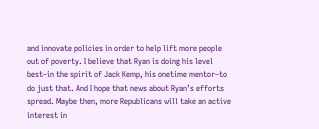and innovate policies in order to help lift more people out of poverty. I believe that Ryan is doing his level best–in the spirit of Jack Kemp, his onetime mentor–to do just that. And I hope that news about Ryan’s efforts spread. Maybe then, more Republicans will take an active interest in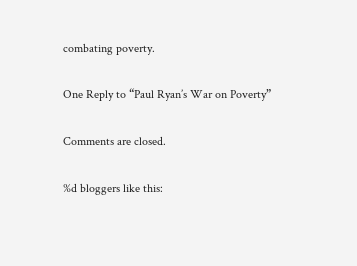combating poverty.

One Reply to “Paul Ryan’s War on Poverty”

Comments are closed.

%d bloggers like this: